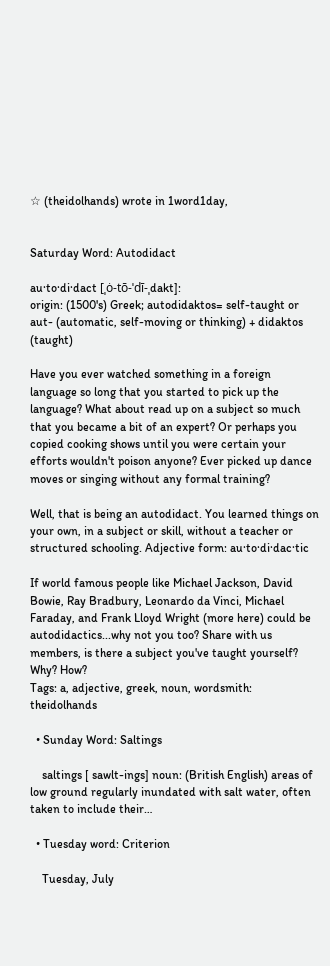☆ (theidolhands) wrote in 1word1day,


Saturday Word: Autodidact

au·to·di·dact [ˌȯ-tō-ˈdī-ˌdakt]:
origin: (1500's) Greek; autodidaktos= self-taught or aut- (automatic, self-moving or thinking) + didaktos (taught)

Have you ever watched something in a foreign language so long that you started to pick up the language? What about read up on a subject so much that you became a bit of an expert? Or perhaps you copied cooking shows until you were certain your efforts wouldn't poison anyone? Ever picked up dance moves or singing without any formal training?

Well, that is being an autodidact. You learned things on your own, in a subject or skill, without a teacher or structured schooling. Adjective form: au·to·di·dac·tic

If world famous people like Michael Jackson, David Bowie, Ray Bradbury, Leonardo da Vinci, Michael Faraday, and Frank Lloyd Wright (more here) could be autodidactics...why not you too? Share with us members, is there a subject you've taught yourself? Why? How?
Tags: a, adjective, greek, noun, wordsmith: theidolhands

  • Sunday Word: Saltings

    saltings [ sawlt-ings] noun: (British English) areas of low ground regularly inundated with salt water, often taken to include their…

  • Tuesday word: Criterion

    Tuesday, July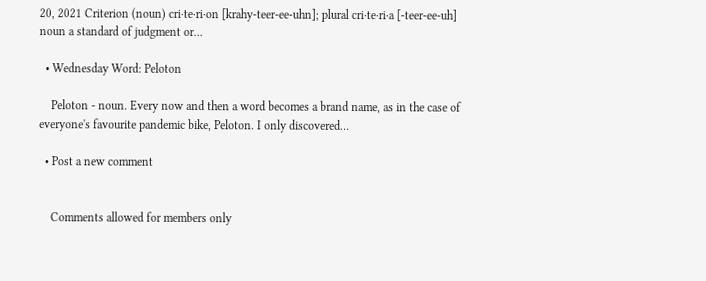20, 2021 Criterion (noun) cri·te·ri·on [krahy-teer-ee-uhn]; plural cri·te·ri·a [-teer-ee-uh] noun a standard of judgment or…

  • Wednesday Word: Peloton

    Peloton - noun. Every now and then a word becomes a brand name, as in the case of everyone's favourite pandemic bike, Peloton. I only discovered…

  • Post a new comment


    Comments allowed for members only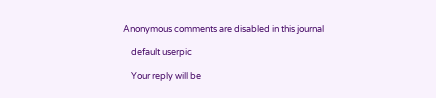Anonymous comments are disabled in this journal

    default userpic

    Your reply will be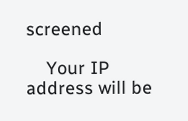screened

    Your IP address will be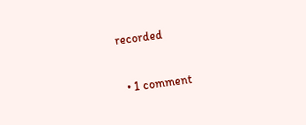recorded

  • 1 comment